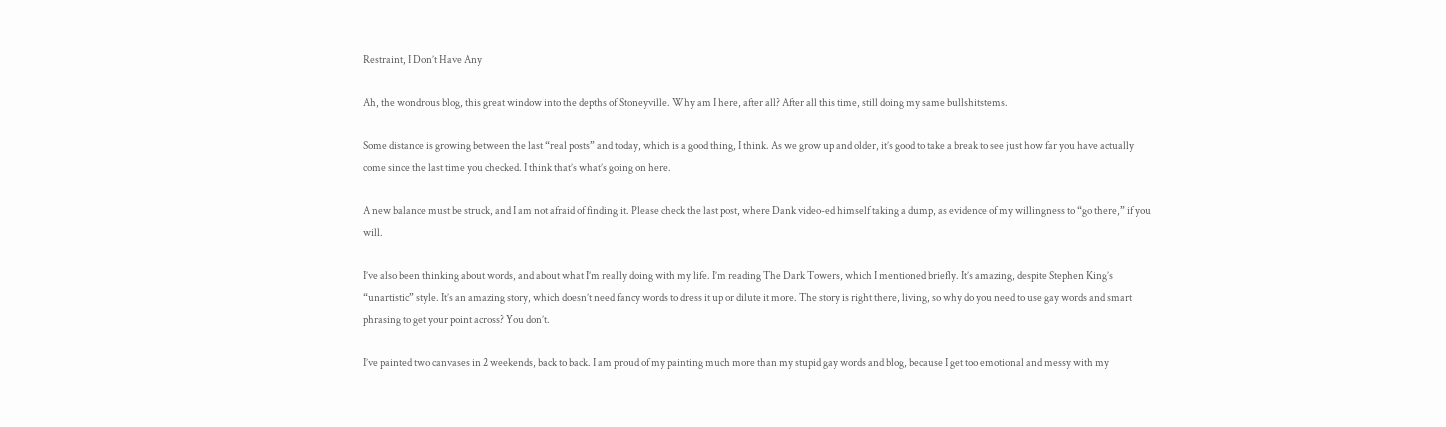Restraint, I Don’t Have Any

Ah, the wondrous blog, this great window into the depths of Stoneyville. Why am I here, after all? After all this time, still doing my same bullshitstems.

Some distance is growing between the last “real posts” and today, which is a good thing, I think. As we grow up and older, it’s good to take a break to see just how far you have actually come since the last time you checked. I think that’s what’s going on here.

A new balance must be struck, and I am not afraid of finding it. Please check the last post, where Dank video-ed himself taking a dump, as evidence of my willingness to “go there,” if you will.

I’ve also been thinking about words, and about what I’m really doing with my life. I’m reading The Dark Towers, which I mentioned briefly. It’s amazing, despite Stephen King’s “unartistic” style. It’s an amazing story, which doesn’t need fancy words to dress it up or dilute it more. The story is right there, living, so why do you need to use gay words and smart phrasing to get your point across? You don’t.

I’ve painted two canvases in 2 weekends, back to back. I am proud of my painting much more than my stupid gay words and blog, because I get too emotional and messy with my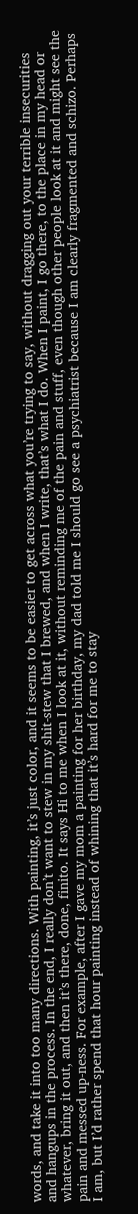words, and take it into too many directions. With painting, it’s just color, and it seems to be easier to get across what you’re trying to say, without dragging out your terrible insecurities and hangups in the process. In the end, I really don’t want to stew in my shit-stew that I brewed, and when I write, that’s what I do. When I paint, I go there, to the place in my head or whatever, bring it out, and then it’s there, done, finito. It says Hi to me when I look at it, without reminding me of the pain and stuff, even though other people look at it and might see the pain and messed up-ness. For example, after I gave my mom a painting for her birthday, my dad told me I should go see a psychiatrist because I am clearly fragmented and schizo. Perhaps I am, but I’d rather spend that hour painting instead of whining that it’s hard for me to stay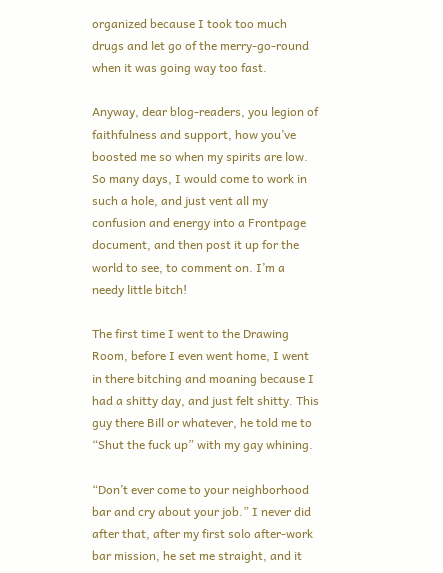organized because I took too much drugs and let go of the merry-go-round when it was going way too fast.

Anyway, dear blog-readers, you legion of faithfulness and support, how you’ve boosted me so when my spirits are low. So many days, I would come to work in such a hole, and just vent all my confusion and energy into a Frontpage document, and then post it up for the world to see, to comment on. I’m a needy little bitch!

The first time I went to the Drawing Room, before I even went home, I went in there bitching and moaning because I had a shitty day, and just felt shitty. This guy there Bill or whatever, he told me to “Shut the fuck up” with my gay whining.

“Don’t ever come to your neighborhood bar and cry about your job.” I never did after that, after my first solo after-work bar mission, he set me straight, and it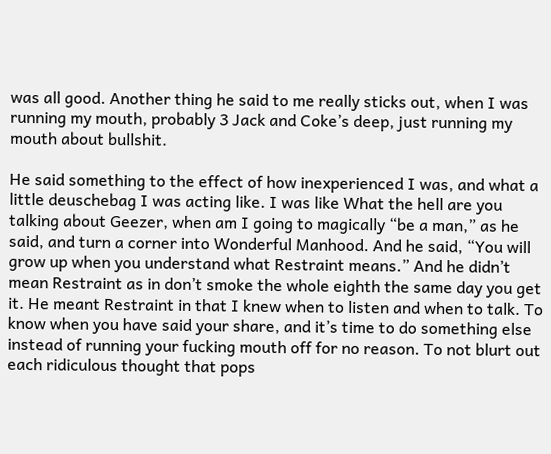was all good. Another thing he said to me really sticks out, when I was running my mouth, probably 3 Jack and Coke’s deep, just running my mouth about bullshit.

He said something to the effect of how inexperienced I was, and what a little deuschebag I was acting like. I was like What the hell are you talking about Geezer, when am I going to magically “be a man,” as he said, and turn a corner into Wonderful Manhood. And he said, “You will grow up when you understand what Restraint means.” And he didn’t mean Restraint as in don’t smoke the whole eighth the same day you get it. He meant Restraint in that I knew when to listen and when to talk. To know when you have said your share, and it’s time to do something else instead of running your fucking mouth off for no reason. To not blurt out each ridiculous thought that pops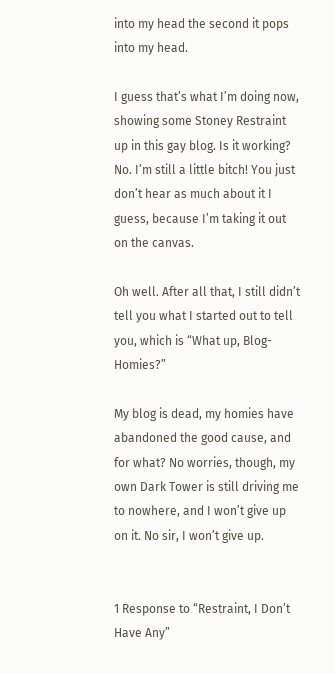into my head the second it pops into my head.

I guess that’s what I’m doing now, showing some Stoney Restraint up in this gay blog. Is it working? No. I’m still a little bitch! You just don’t hear as much about it I guess, because I’m taking it out on the canvas.

Oh well. After all that, I still didn’t tell you what I started out to tell you, which is “What up, Blog-Homies?”

My blog is dead, my homies have abandoned the good cause, and for what? No worries, though, my own Dark Tower is still driving me to nowhere, and I won’t give up on it. No sir, I won’t give up.


1 Response to “Restraint, I Don’t Have Any”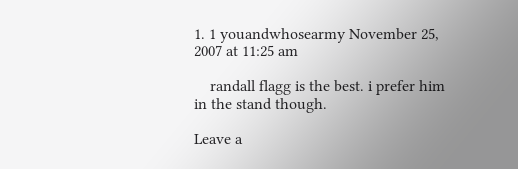1. 1 youandwhosearmy November 25, 2007 at 11:25 am

    randall flagg is the best. i prefer him in the stand though.

Leave a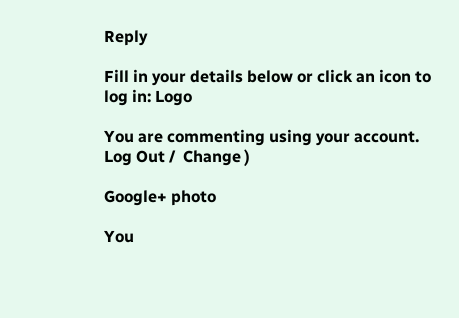Reply

Fill in your details below or click an icon to log in: Logo

You are commenting using your account. Log Out /  Change )

Google+ photo

You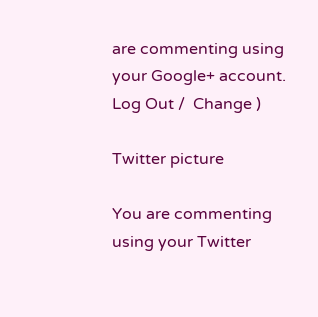are commenting using your Google+ account. Log Out /  Change )

Twitter picture

You are commenting using your Twitter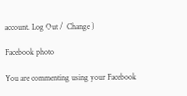account. Log Out /  Change )

Facebook photo

You are commenting using your Facebook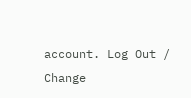account. Log Out /  Change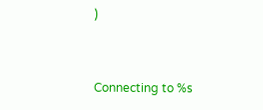)


Connecting to %s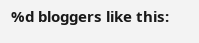%d bloggers like this: